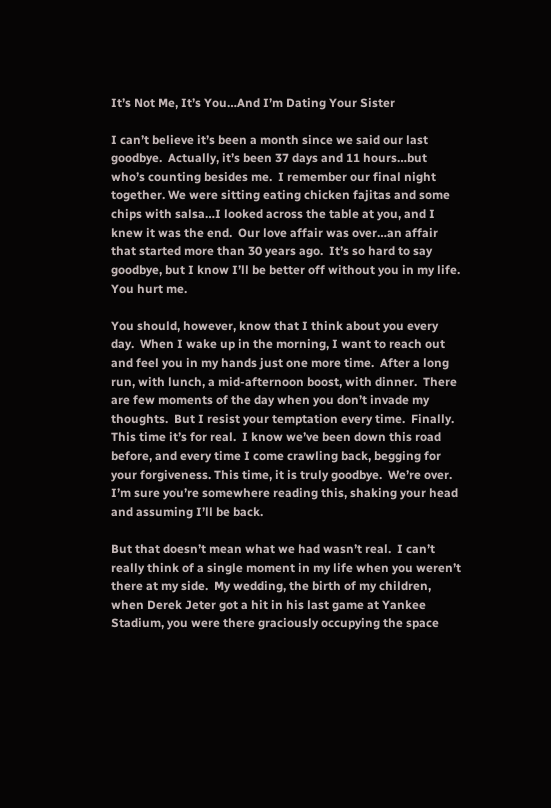It’s Not Me, It’s You…And I’m Dating Your Sister

I can’t believe it’s been a month since we said our last goodbye.  Actually, it’s been 37 days and 11 hours…but who’s counting besides me.  I remember our final night together. We were sitting eating chicken fajitas and some chips with salsa…I looked across the table at you, and I knew it was the end.  Our love affair was over…an affair that started more than 30 years ago.  It’s so hard to say goodbye, but I know I’ll be better off without you in my life.  You hurt me.

You should, however, know that I think about you every day.  When I wake up in the morning, I want to reach out and feel you in my hands just one more time.  After a long run, with lunch, a mid-afternoon boost, with dinner.  There are few moments of the day when you don’t invade my thoughts.  But I resist your temptation every time.  Finally.  This time it’s for real.  I know we’ve been down this road before, and every time I come crawling back, begging for your forgiveness. This time, it is truly goodbye.  We’re over. I’m sure you’re somewhere reading this, shaking your head and assuming I’ll be back.

But that doesn’t mean what we had wasn’t real.  I can’t really think of a single moment in my life when you weren’t there at my side.  My wedding, the birth of my children, when Derek Jeter got a hit in his last game at Yankee Stadium, you were there graciously occupying the space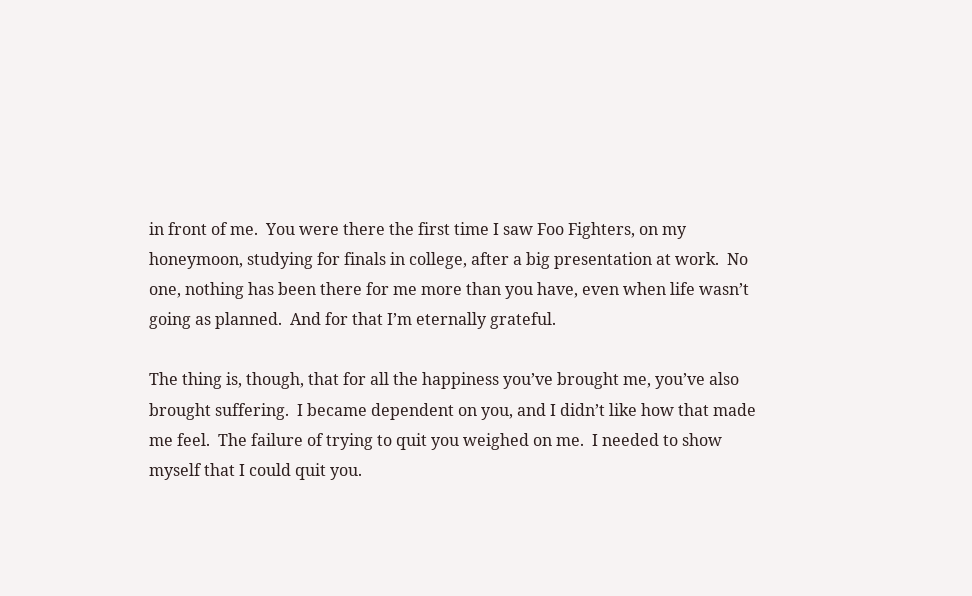in front of me.  You were there the first time I saw Foo Fighters, on my honeymoon, studying for finals in college, after a big presentation at work.  No one, nothing has been there for me more than you have, even when life wasn’t going as planned.  And for that I’m eternally grateful.

The thing is, though, that for all the happiness you’ve brought me, you’ve also brought suffering.  I became dependent on you, and I didn’t like how that made me feel.  The failure of trying to quit you weighed on me.  I needed to show myself that I could quit you.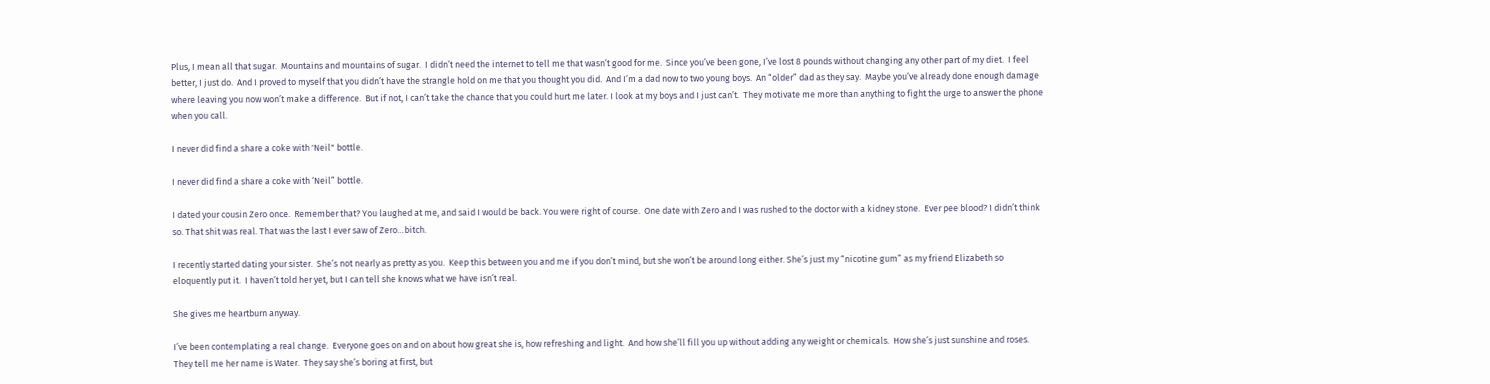Plus, I mean all that sugar.  Mountains and mountains of sugar.  I didn’t need the internet to tell me that wasn’t good for me.  Since you’ve been gone, I’ve lost 8 pounds without changing any other part of my diet.  I feel better, I just do.  And I proved to myself that you didn’t have the strangle hold on me that you thought you did.  And I’m a dad now to two young boys.  An “older” dad as they say.  Maybe you’ve already done enough damage where leaving you now won’t make a difference.  But if not, I can’t take the chance that you could hurt me later. I look at my boys and I just can’t.  They motivate me more than anything to fight the urge to answer the phone when you call.

I never did find a share a coke with 'Neil" bottle.

I never did find a share a coke with ‘Neil” bottle.

I dated your cousin Zero once.  Remember that? You laughed at me, and said I would be back. You were right of course.  One date with Zero and I was rushed to the doctor with a kidney stone.  Ever pee blood? I didn’t think so. That shit was real. That was the last I ever saw of Zero…bitch.

I recently started dating your sister.  She’s not nearly as pretty as you.  Keep this between you and me if you don’t mind, but she won’t be around long either. She’s just my “nicotine gum” as my friend Elizabeth so eloquently put it.  I haven’t told her yet, but I can tell she knows what we have isn’t real.

She gives me heartburn anyway.

I’ve been contemplating a real change.  Everyone goes on and on about how great she is, how refreshing and light.  And how she’ll fill you up without adding any weight or chemicals.  How she’s just sunshine and roses.  They tell me her name is Water.  They say she’s boring at first, but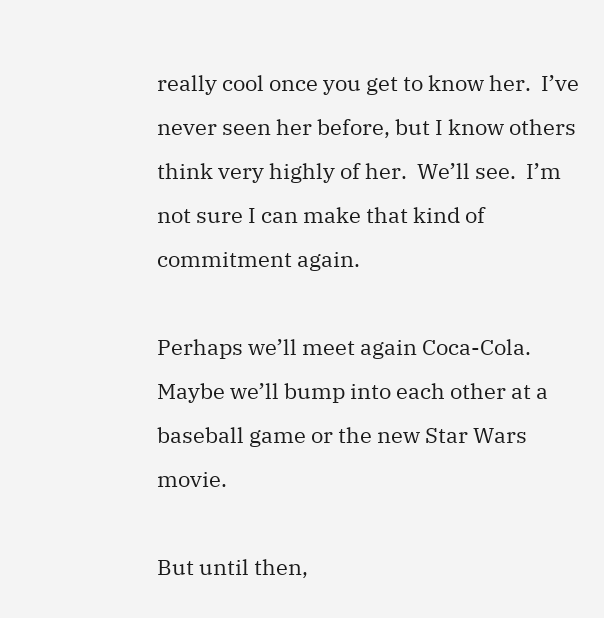really cool once you get to know her.  I’ve never seen her before, but I know others think very highly of her.  We’ll see.  I’m not sure I can make that kind of commitment again.

Perhaps we’ll meet again Coca-Cola.  Maybe we’ll bump into each other at a baseball game or the new Star Wars movie.

But until then,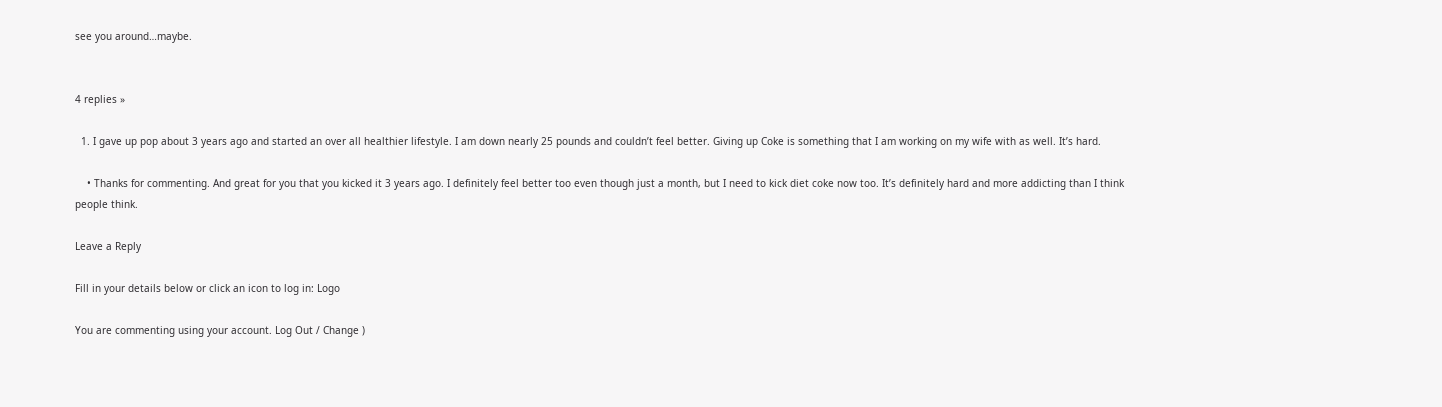see you around…maybe.


4 replies »

  1. I gave up pop about 3 years ago and started an over all healthier lifestyle. I am down nearly 25 pounds and couldn’t feel better. Giving up Coke is something that I am working on my wife with as well. It’s hard.

    • Thanks for commenting. And great for you that you kicked it 3 years ago. I definitely feel better too even though just a month, but I need to kick diet coke now too. It’s definitely hard and more addicting than I think people think.

Leave a Reply

Fill in your details below or click an icon to log in: Logo

You are commenting using your account. Log Out / Change )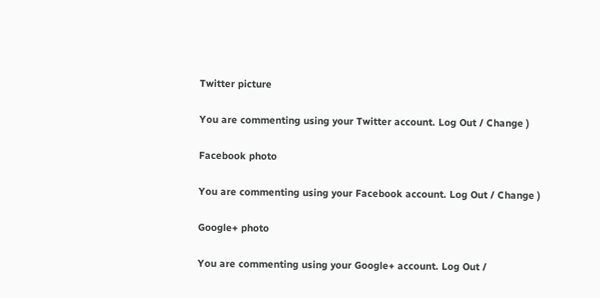Twitter picture

You are commenting using your Twitter account. Log Out / Change )

Facebook photo

You are commenting using your Facebook account. Log Out / Change )

Google+ photo

You are commenting using your Google+ account. Log Out /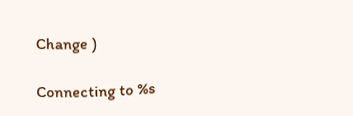Change )

Connecting to %s